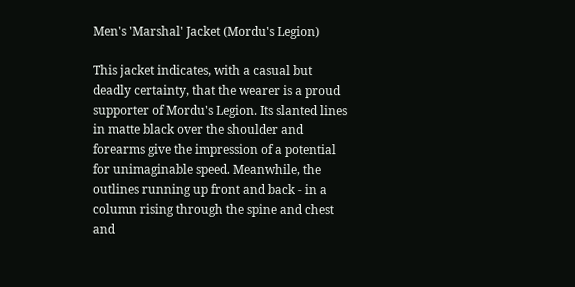Men's 'Marshal' Jacket (Mordu's Legion)

This jacket indicates, with a casual but deadly certainty, that the wearer is a proud supporter of Mordu's Legion. Its slanted lines in matte black over the shoulder and forearms give the impression of a potential for unimaginable speed. Meanwhile, the outlines running up front and back - in a column rising through the spine and chest and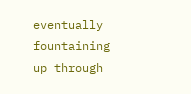eventually fountaining up through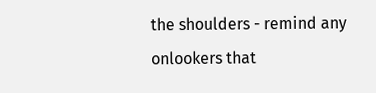the shoulders - remind any onlookers that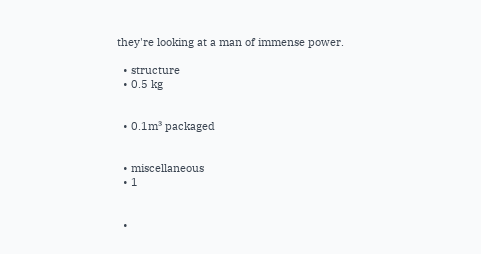they're looking at a man of immense power.

  • structure
  • 0.5 kg


  • 0.1m³ packaged


  • miscellaneous
  • 1


  •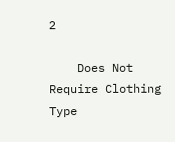2

    Does Not Require Clothing Type